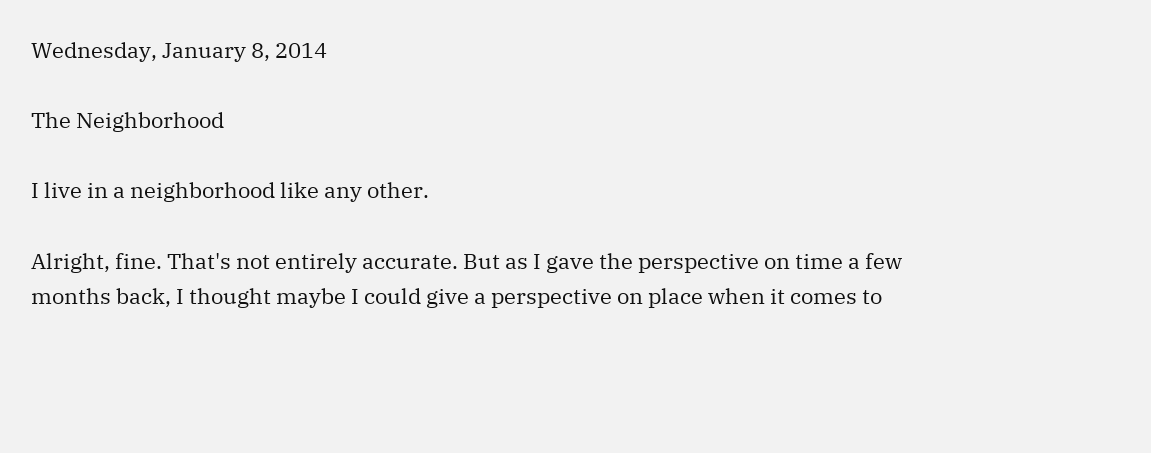Wednesday, January 8, 2014

The Neighborhood

I live in a neighborhood like any other.

Alright, fine. That's not entirely accurate. But as I gave the perspective on time a few months back, I thought maybe I could give a perspective on place when it comes to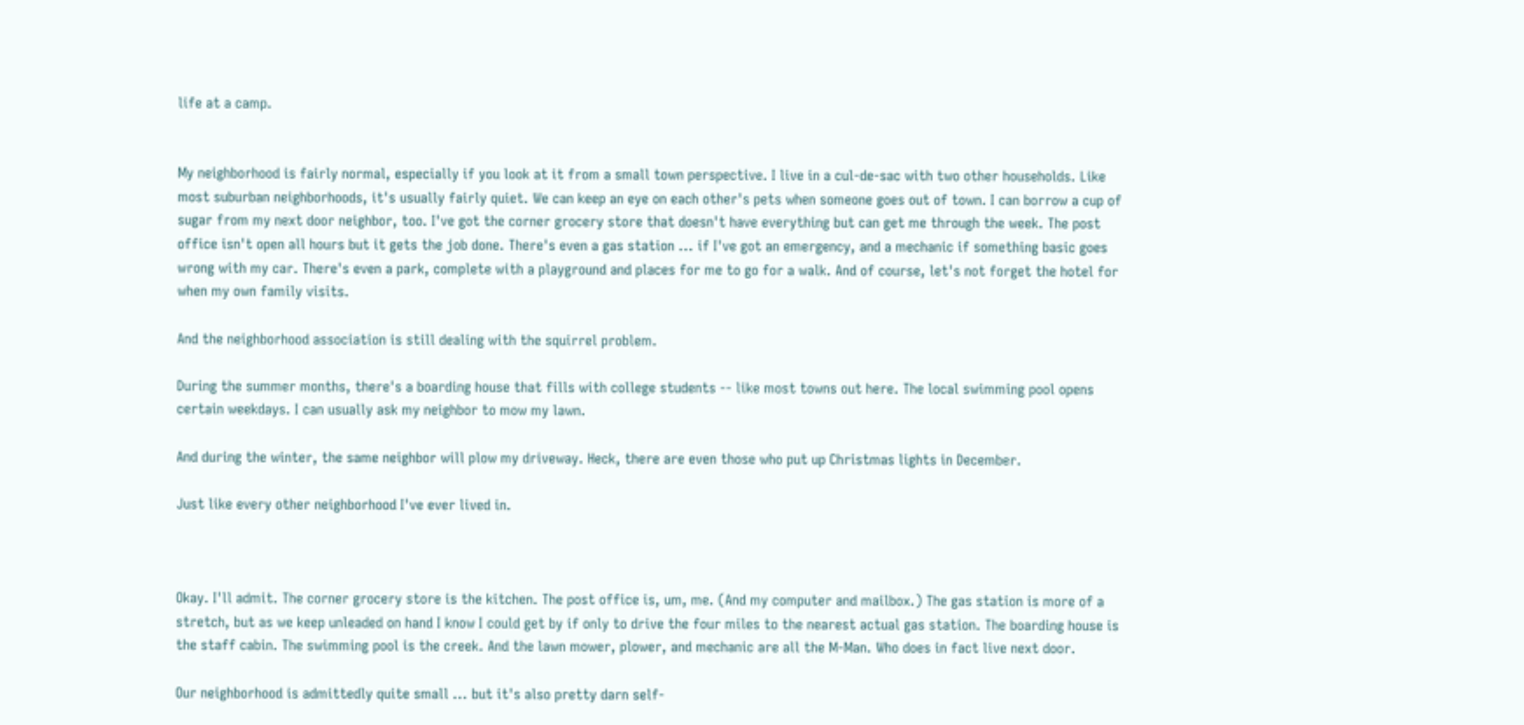life at a camp.


My neighborhood is fairly normal, especially if you look at it from a small town perspective. I live in a cul-de-sac with two other households. Like most suburban neighborhoods, it's usually fairly quiet. We can keep an eye on each other's pets when someone goes out of town. I can borrow a cup of sugar from my next door neighbor, too. I've got the corner grocery store that doesn't have everything but can get me through the week. The post office isn't open all hours but it gets the job done. There's even a gas station ... if I've got an emergency, and a mechanic if something basic goes wrong with my car. There's even a park, complete with a playground and places for me to go for a walk. And of course, let's not forget the hotel for when my own family visits.

And the neighborhood association is still dealing with the squirrel problem.

During the summer months, there's a boarding house that fills with college students -- like most towns out here. The local swimming pool opens certain weekdays. I can usually ask my neighbor to mow my lawn.

And during the winter, the same neighbor will plow my driveway. Heck, there are even those who put up Christmas lights in December.

Just like every other neighborhood I've ever lived in.



Okay. I'll admit. The corner grocery store is the kitchen. The post office is, um, me. (And my computer and mailbox.) The gas station is more of a stretch, but as we keep unleaded on hand I know I could get by if only to drive the four miles to the nearest actual gas station. The boarding house is the staff cabin. The swimming pool is the creek. And the lawn mower, plower, and mechanic are all the M-Man. Who does in fact live next door.

Our neighborhood is admittedly quite small ... but it's also pretty darn self-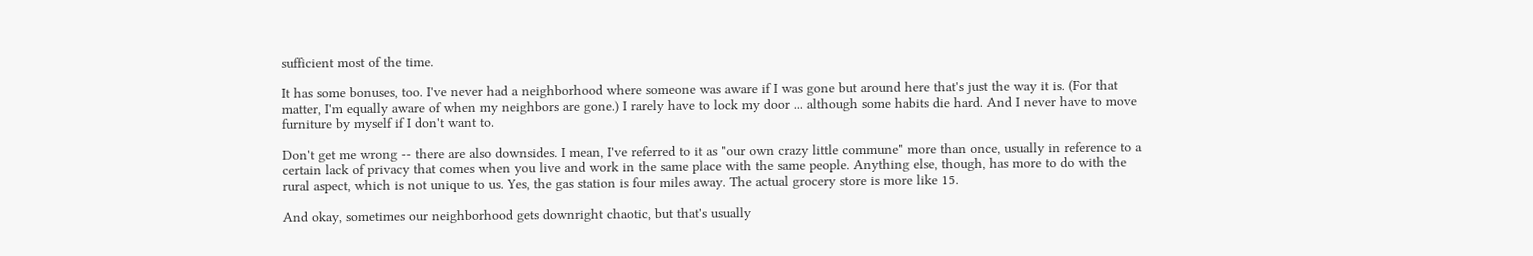sufficient most of the time.

It has some bonuses, too. I've never had a neighborhood where someone was aware if I was gone but around here that's just the way it is. (For that matter, I'm equally aware of when my neighbors are gone.) I rarely have to lock my door ... although some habits die hard. And I never have to move furniture by myself if I don't want to.

Don't get me wrong -- there are also downsides. I mean, I've referred to it as "our own crazy little commune" more than once, usually in reference to a certain lack of privacy that comes when you live and work in the same place with the same people. Anything else, though, has more to do with the rural aspect, which is not unique to us. Yes, the gas station is four miles away. The actual grocery store is more like 15.

And okay, sometimes our neighborhood gets downright chaotic, but that's usually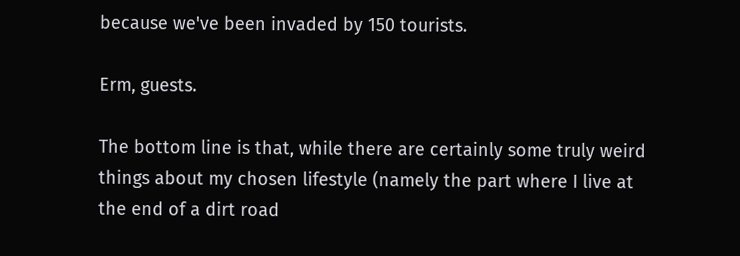because we've been invaded by 150 tourists.

Erm, guests.

The bottom line is that, while there are certainly some truly weird things about my chosen lifestyle (namely the part where I live at the end of a dirt road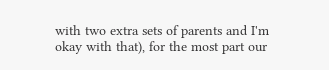with two extra sets of parents and I'm okay with that), for the most part our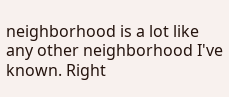neighborhood is a lot like any other neighborhood I've known. Right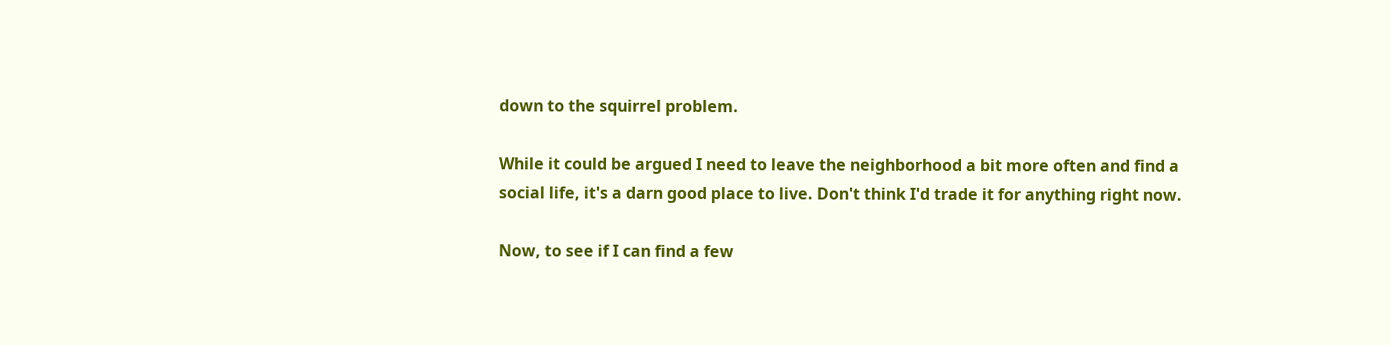down to the squirrel problem.

While it could be argued I need to leave the neighborhood a bit more often and find a social life, it's a darn good place to live. Don't think I'd trade it for anything right now.

Now, to see if I can find a few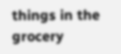things in the grocery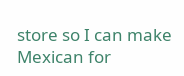store so I can make Mexican for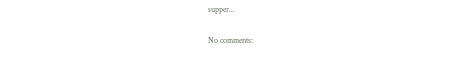supper...

No comments: